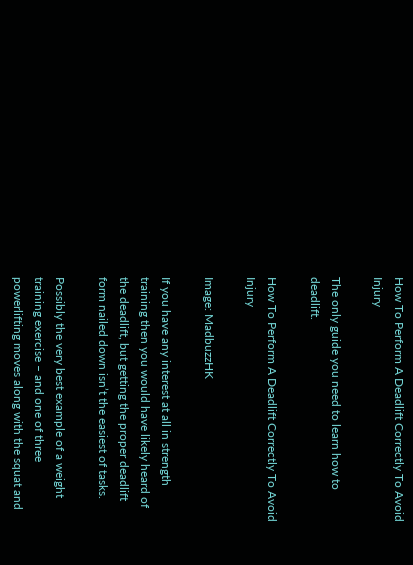How To Perform A Deadlift Correctly To Avoid Injury

The only guide you need to learn how to deadlift.

How To Perform A Deadlift Correctly To Avoid Injury

Image: MadbuzzHK

If you have any interest at all in strength training then you would have likely heard of the deadlift, but getting the proper deadlift form nailed down isn’t the easiest of tasks.

Possibly the very best example of a weight training exercise – and one of three powerlifting moves along with the squat and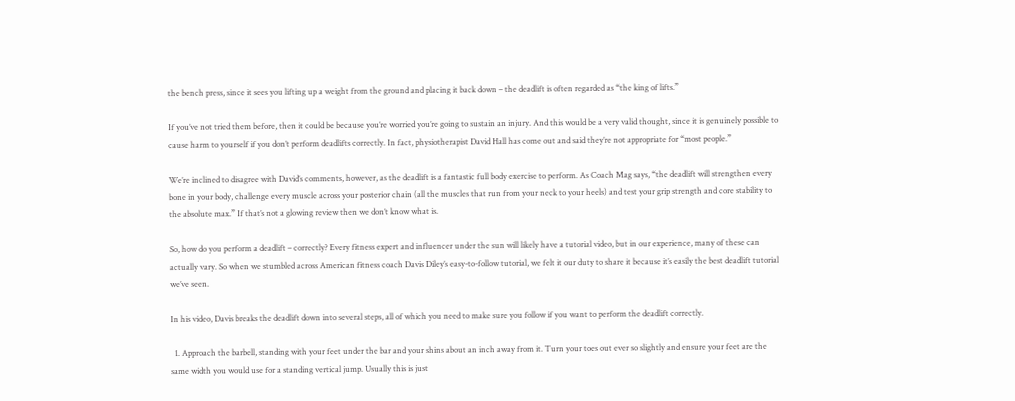the bench press, since it sees you lifting up a weight from the ground and placing it back down – the deadlift is often regarded as “the king of lifts.”

If you’ve not tried them before, then it could be because you’re worried you’re going to sustain an injury. And this would be a very valid thought, since it is genuinely possible to cause harm to yourself if you don’t perform deadlifts correctly. In fact, physiotherapist David Hall has come out and said they’re not appropriate for “most people.”

We’re inclined to disagree with David’s comments, however, as the deadlift is a fantastic full body exercise to perform. As Coach Mag says, “the deadlift will strengthen every bone in your body, challenge every muscle across your posterior chain (all the muscles that run from your neck to your heels) and test your grip strength and core stability to the absolute max.” If that’s not a glowing review then we don’t know what is.

So, how do you perform a deadlift – correctly? Every fitness expert and influencer under the sun will likely have a tutorial video, but in our experience, many of these can actually vary. So when we stumbled across American fitness coach Davis Diley’s easy-to-follow tutorial, we felt it our duty to share it because it’s easily the best deadlift tutorial we’ve seen.

In his video, Davis breaks the deadlift down into several steps, all of which you need to make sure you follow if you want to perform the deadlift correctly.

  1. Approach the barbell, standing with your feet under the bar and your shins about an inch away from it. Turn your toes out ever so slightly and ensure your feet are the same width you would use for a standing vertical jump. Usually this is just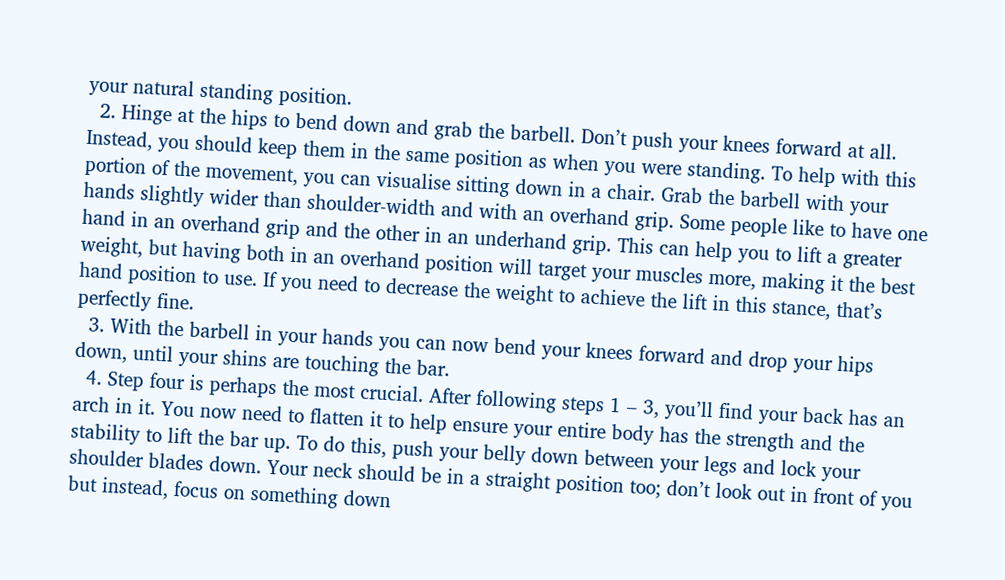your natural standing position.
  2. Hinge at the hips to bend down and grab the barbell. Don’t push your knees forward at all. Instead, you should keep them in the same position as when you were standing. To help with this portion of the movement, you can visualise sitting down in a chair. Grab the barbell with your hands slightly wider than shoulder-width and with an overhand grip. Some people like to have one hand in an overhand grip and the other in an underhand grip. This can help you to lift a greater weight, but having both in an overhand position will target your muscles more, making it the best hand position to use. If you need to decrease the weight to achieve the lift in this stance, that’s perfectly fine.
  3. With the barbell in your hands you can now bend your knees forward and drop your hips down, until your shins are touching the bar.
  4. Step four is perhaps the most crucial. After following steps 1 – 3, you’ll find your back has an arch in it. You now need to flatten it to help ensure your entire body has the strength and the stability to lift the bar up. To do this, push your belly down between your legs and lock your shoulder blades down. Your neck should be in a straight position too; don’t look out in front of you but instead, focus on something down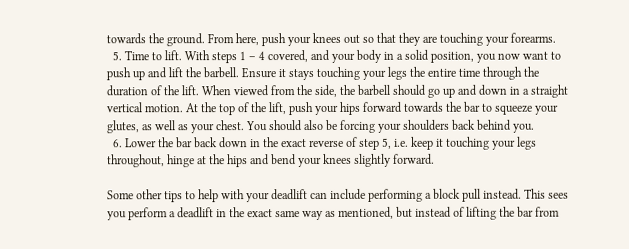towards the ground. From here, push your knees out so that they are touching your forearms.
  5. Time to lift. With steps 1 – 4 covered, and your body in a solid position, you now want to push up and lift the barbell. Ensure it stays touching your legs the entire time through the duration of the lift. When viewed from the side, the barbell should go up and down in a straight vertical motion. At the top of the lift, push your hips forward towards the bar to squeeze your glutes, as well as your chest. You should also be forcing your shoulders back behind you.
  6. Lower the bar back down in the exact reverse of step 5, i.e. keep it touching your legs throughout, hinge at the hips and bend your knees slightly forward.

Some other tips to help with your deadlift can include performing a block pull instead. This sees you perform a deadlift in the exact same way as mentioned, but instead of lifting the bar from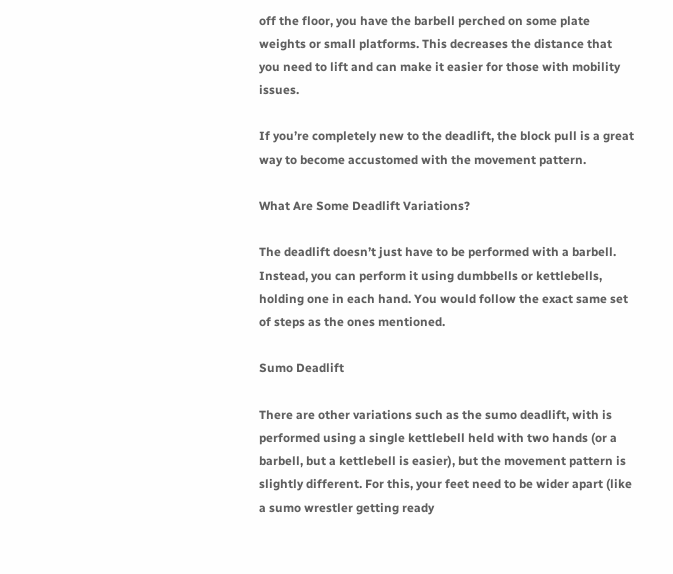off the floor, you have the barbell perched on some plate weights or small platforms. This decreases the distance that you need to lift and can make it easier for those with mobility issues.

If you’re completely new to the deadlift, the block pull is a great way to become accustomed with the movement pattern.

What Are Some Deadlift Variations?

The deadlift doesn’t just have to be performed with a barbell. Instead, you can perform it using dumbbells or kettlebells, holding one in each hand. You would follow the exact same set of steps as the ones mentioned.

Sumo Deadlift

There are other variations such as the sumo deadlift, with is performed using a single kettlebell held with two hands (or a barbell, but a kettlebell is easier), but the movement pattern is slightly different. For this, your feet need to be wider apart (like a sumo wrestler getting ready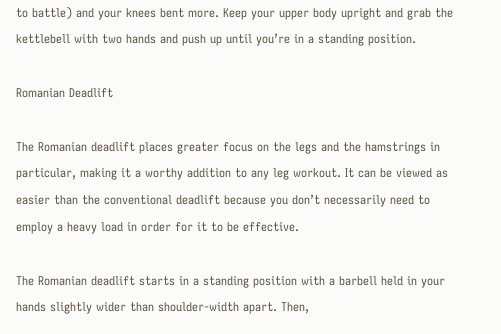to battle) and your knees bent more. Keep your upper body upright and grab the kettlebell with two hands and push up until you’re in a standing position.

Romanian Deadlift

The Romanian deadlift places greater focus on the legs and the hamstrings in particular, making it a worthy addition to any leg workout. It can be viewed as easier than the conventional deadlift because you don’t necessarily need to employ a heavy load in order for it to be effective.

The Romanian deadlift starts in a standing position with a barbell held in your hands slightly wider than shoulder-width apart. Then,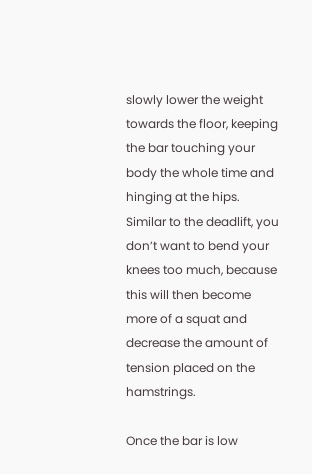slowly lower the weight towards the floor, keeping the bar touching your body the whole time and hinging at the hips. Similar to the deadlift, you don’t want to bend your knees too much, because this will then become more of a squat and decrease the amount of tension placed on the hamstrings.

Once the bar is low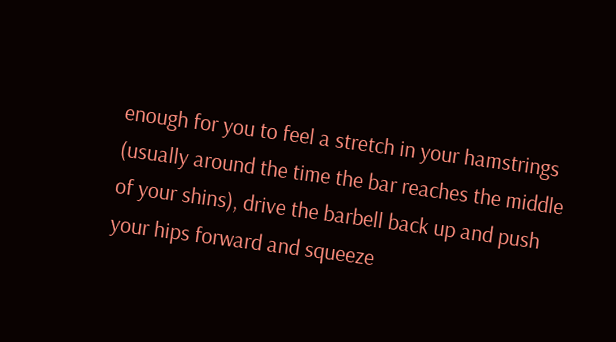enough for you to feel a stretch in your hamstrings (usually around the time the bar reaches the middle of your shins), drive the barbell back up and push your hips forward and squeeze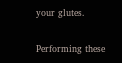your glutes.

Performing these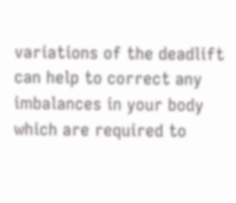variations of the deadlift can help to correct any imbalances in your body which are required to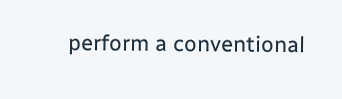perform a conventional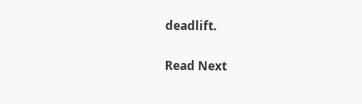deadlift.

Read Next